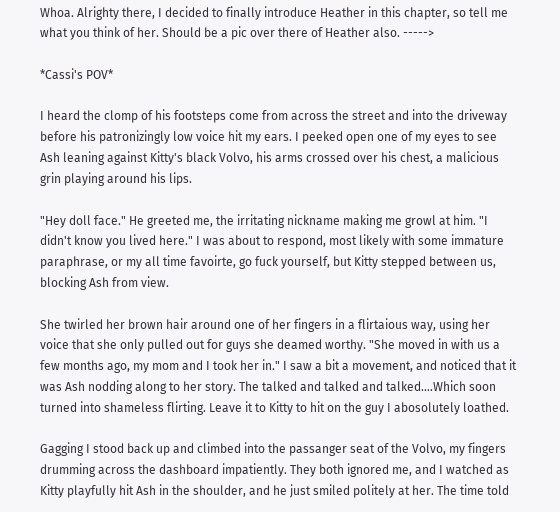Whoa. Alrighty there, I decided to finally introduce Heather in this chapter, so tell me what you think of her. Should be a pic over there of Heather also. ----->

*Cassi's POV*

I heard the clomp of his footsteps come from across the street and into the driveway before his patronizingly low voice hit my ears. I peeked open one of my eyes to see Ash leaning against Kitty's black Volvo, his arms crossed over his chest, a malicious grin playing around his lips.

"Hey doll face." He greeted me, the irritating nickname making me growl at him. "I didn't know you lived here." I was about to respond, most likely with some immature paraphrase, or my all time favoirte, go fuck yourself, but Kitty stepped between us, blocking Ash from view.

She twirled her brown hair around one of her fingers in a flirtaious way, using her voice that she only pulled out for guys she deamed worthy. "She moved in with us a few months ago, my mom and I took her in." I saw a bit a movement, and noticed that it was Ash nodding along to her story. The talked and talked and talked....Which soon turned into shameless flirting. Leave it to Kitty to hit on the guy I abosolutely loathed.

Gagging I stood back up and climbed into the passanger seat of the Volvo, my fingers drumming across the dashboard impatiently. They both ignored me, and I watched as Kitty playfully hit Ash in the shoulder, and he just smiled politely at her. The time told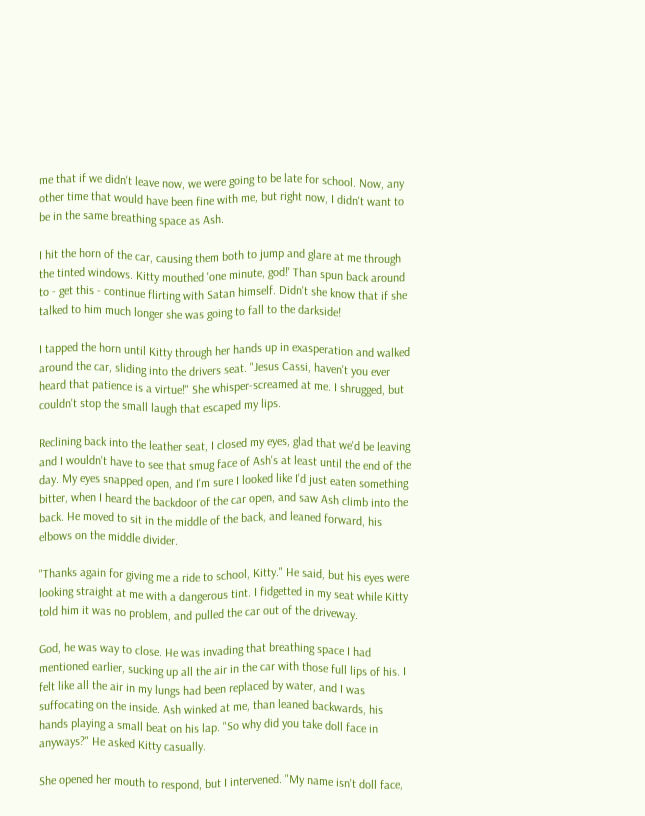me that if we didn't leave now, we were going to be late for school. Now, any other time that would have been fine with me, but right now, I didn't want to be in the same breathing space as Ash.

I hit the horn of the car, causing them both to jump and glare at me through the tinted windows. Kitty mouthed 'one minute, god!' Than spun back around to - get this - continue flirting with Satan himself. Didn't she know that if she talked to him much longer she was going to fall to the darkside!

I tapped the horn until Kitty through her hands up in exasperation and walked around the car, sliding into the drivers seat. "Jesus Cassi, haven't you ever heard that patience is a virtue!" She whisper-screamed at me. I shrugged, but couldn't stop the small laugh that escaped my lips.

Reclining back into the leather seat, I closed my eyes, glad that we'd be leaving and I wouldn't have to see that smug face of Ash's at least until the end of the day. My eyes snapped open, and I'm sure I looked like I'd just eaten something bitter, when I heard the backdoor of the car open, and saw Ash climb into the back. He moved to sit in the middle of the back, and leaned forward, his elbows on the middle divider.

"Thanks again for giving me a ride to school, Kitty." He said, but his eyes were looking straight at me with a dangerous tint. I fidgetted in my seat while Kitty told him it was no problem, and pulled the car out of the driveway.

God, he was way to close. He was invading that breathing space I had mentioned earlier, sucking up all the air in the car with those full lips of his. I felt like all the air in my lungs had been replaced by water, and I was suffocating on the inside. Ash winked at me, than leaned backwards, his hands playing a small beat on his lap. "So why did you take doll face in anyways?" He asked Kitty casually.

She opened her mouth to respond, but I intervened. "My name isn't doll face,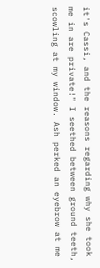it's Cassi, and the reasons regarding why she took me in are private!" I seethed between ground teeth, scowling at my window. Ash perked an eyebrow at me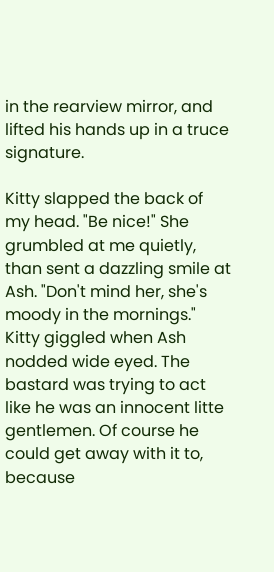in the rearview mirror, and lifted his hands up in a truce signature.

Kitty slapped the back of my head. "Be nice!" She grumbled at me quietly, than sent a dazzling smile at Ash. "Don't mind her, she's moody in the mornings." Kitty giggled when Ash nodded wide eyed. The bastard was trying to act like he was an innocent litte gentlemen. Of course he could get away with it to, because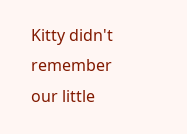Kitty didn't remember our little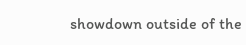showdown outside of the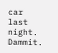car last night. Dammit.